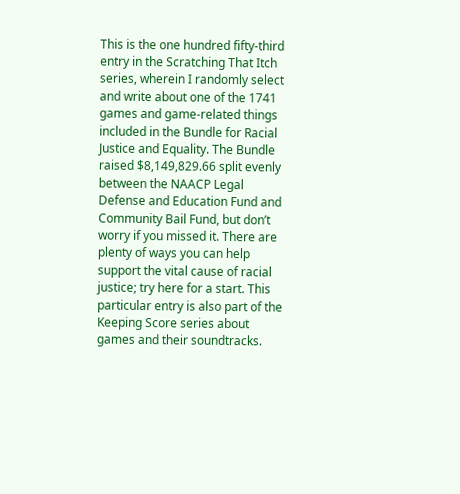This is the one hundred fifty-third entry in the Scratching That Itch series, wherein I randomly select and write about one of the 1741 games and game-related things included in the Bundle for Racial Justice and Equality. The Bundle raised $8,149,829.66 split evenly between the NAACP Legal Defense and Education Fund and Community Bail Fund, but don’t worry if you missed it. There are plenty of ways you can help support the vital cause of racial justice; try here for a start. This particular entry is also part of the Keeping Score series about games and their soundtracks.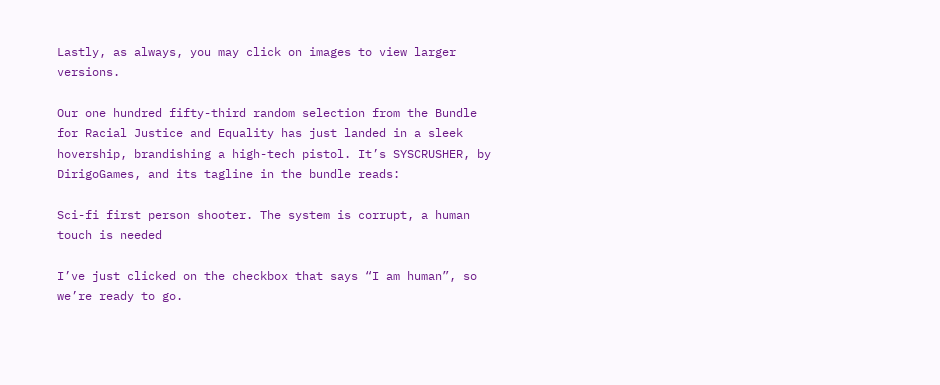Lastly, as always, you may click on images to view larger versions.

Our one hundred fifty-third random selection from the Bundle for Racial Justice and Equality has just landed in a sleek hovership, brandishing a high-tech pistol. It’s SYSCRUSHER, by DirigoGames, and its tagline in the bundle reads:

Sci-fi first person shooter. The system is corrupt, a human touch is needed

I’ve just clicked on the checkbox that says “I am human”, so we’re ready to go.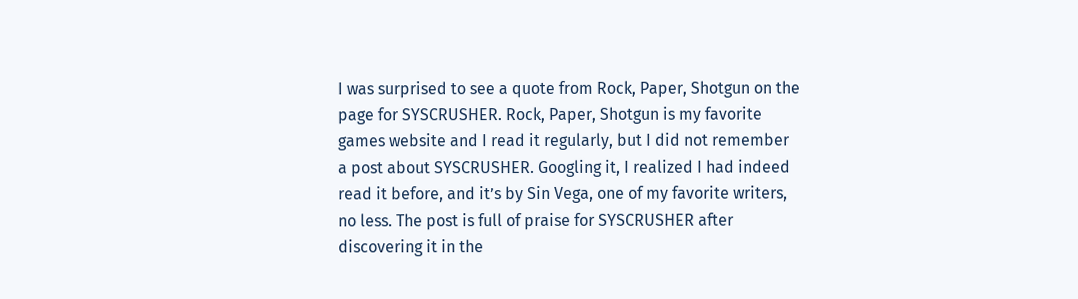I was surprised to see a quote from Rock, Paper, Shotgun on the page for SYSCRUSHER. Rock, Paper, Shotgun is my favorite games website and I read it regularly, but I did not remember a post about SYSCRUSHER. Googling it, I realized I had indeed read it before, and it’s by Sin Vega, one of my favorite writers, no less. The post is full of praise for SYSCRUSHER after discovering it in the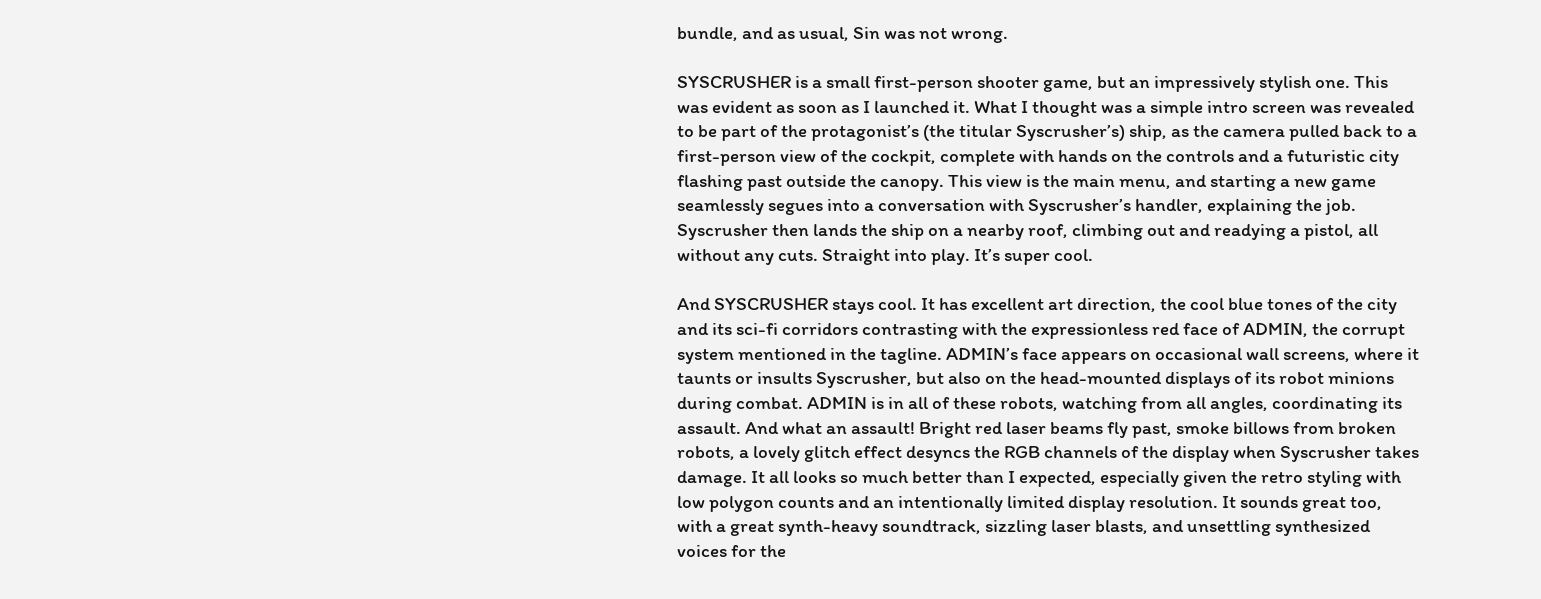bundle, and as usual, Sin was not wrong.

SYSCRUSHER is a small first-person shooter game, but an impressively stylish one. This was evident as soon as I launched it. What I thought was a simple intro screen was revealed to be part of the protagonist’s (the titular Syscrusher’s) ship, as the camera pulled back to a first-person view of the cockpit, complete with hands on the controls and a futuristic city flashing past outside the canopy. This view is the main menu, and starting a new game seamlessly segues into a conversation with Syscrusher’s handler, explaining the job. Syscrusher then lands the ship on a nearby roof, climbing out and readying a pistol, all without any cuts. Straight into play. It’s super cool.

And SYSCRUSHER stays cool. It has excellent art direction, the cool blue tones of the city and its sci-fi corridors contrasting with the expressionless red face of ADMIN, the corrupt system mentioned in the tagline. ADMIN’s face appears on occasional wall screens, where it taunts or insults Syscrusher, but also on the head-mounted displays of its robot minions during combat. ADMIN is in all of these robots, watching from all angles, coordinating its assault. And what an assault! Bright red laser beams fly past, smoke billows from broken robots, a lovely glitch effect desyncs the RGB channels of the display when Syscrusher takes damage. It all looks so much better than I expected, especially given the retro styling with low polygon counts and an intentionally limited display resolution. It sounds great too, with a great synth-heavy soundtrack, sizzling laser blasts, and unsettling synthesized voices for the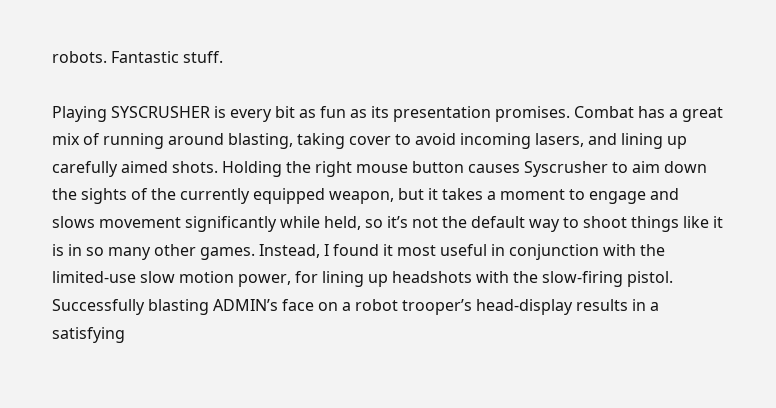robots. Fantastic stuff.

Playing SYSCRUSHER is every bit as fun as its presentation promises. Combat has a great mix of running around blasting, taking cover to avoid incoming lasers, and lining up carefully aimed shots. Holding the right mouse button causes Syscrusher to aim down the sights of the currently equipped weapon, but it takes a moment to engage and slows movement significantly while held, so it’s not the default way to shoot things like it is in so many other games. Instead, I found it most useful in conjunction with the limited-use slow motion power, for lining up headshots with the slow-firing pistol. Successfully blasting ADMIN’s face on a robot trooper’s head-display results in a satisfying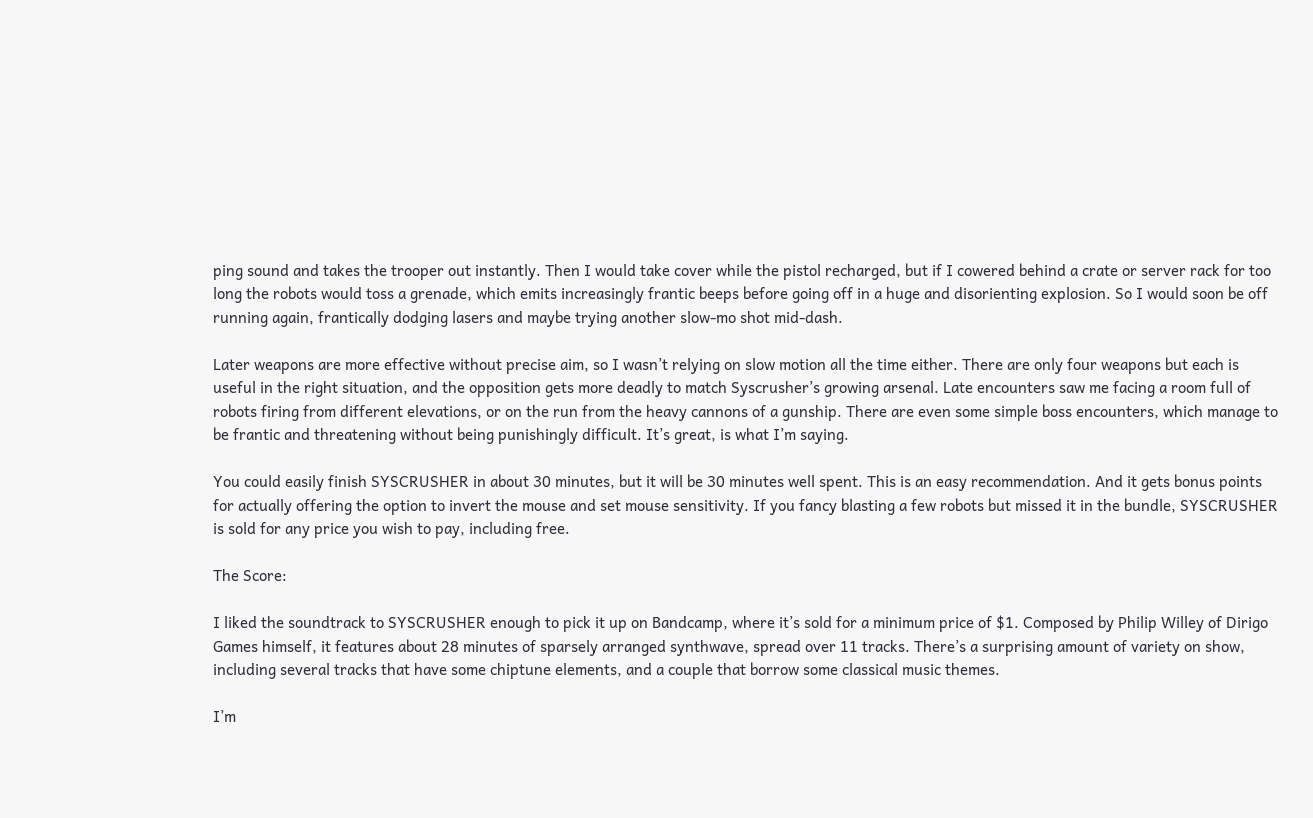ping sound and takes the trooper out instantly. Then I would take cover while the pistol recharged, but if I cowered behind a crate or server rack for too long the robots would toss a grenade, which emits increasingly frantic beeps before going off in a huge and disorienting explosion. So I would soon be off running again, frantically dodging lasers and maybe trying another slow-mo shot mid-dash.

Later weapons are more effective without precise aim, so I wasn’t relying on slow motion all the time either. There are only four weapons but each is useful in the right situation, and the opposition gets more deadly to match Syscrusher’s growing arsenal. Late encounters saw me facing a room full of robots firing from different elevations, or on the run from the heavy cannons of a gunship. There are even some simple boss encounters, which manage to be frantic and threatening without being punishingly difficult. It’s great, is what I’m saying.

You could easily finish SYSCRUSHER in about 30 minutes, but it will be 30 minutes well spent. This is an easy recommendation. And it gets bonus points for actually offering the option to invert the mouse and set mouse sensitivity. If you fancy blasting a few robots but missed it in the bundle, SYSCRUSHER is sold for any price you wish to pay, including free.

The Score:

I liked the soundtrack to SYSCRUSHER enough to pick it up on Bandcamp, where it’s sold for a minimum price of $1. Composed by Philip Willey of Dirigo Games himself, it features about 28 minutes of sparsely arranged synthwave, spread over 11 tracks. There’s a surprising amount of variety on show, including several tracks that have some chiptune elements, and a couple that borrow some classical music themes.

I’m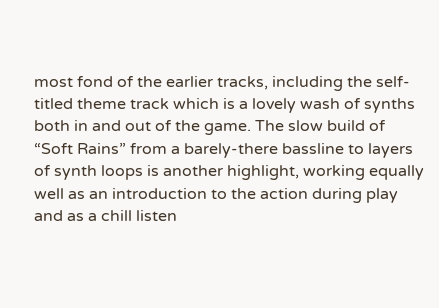most fond of the earlier tracks, including the self-titled theme track which is a lovely wash of synths both in and out of the game. The slow build of “Soft Rains” from a barely-there bassline to layers of synth loops is another highlight, working equally well as an introduction to the action during play and as a chill listen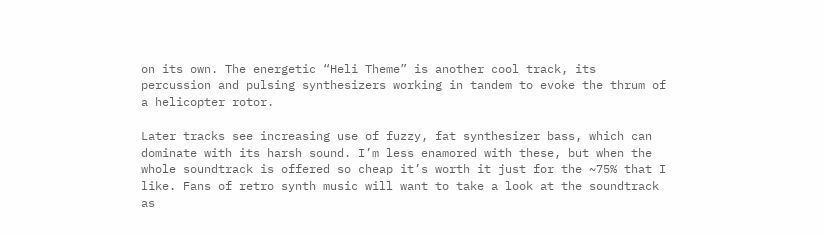on its own. The energetic “Heli Theme” is another cool track, its percussion and pulsing synthesizers working in tandem to evoke the thrum of a helicopter rotor.

Later tracks see increasing use of fuzzy, fat synthesizer bass, which can dominate with its harsh sound. I’m less enamored with these, but when the whole soundtrack is offered so cheap it’s worth it just for the ~75% that I like. Fans of retro synth music will want to take a look at the soundtrack as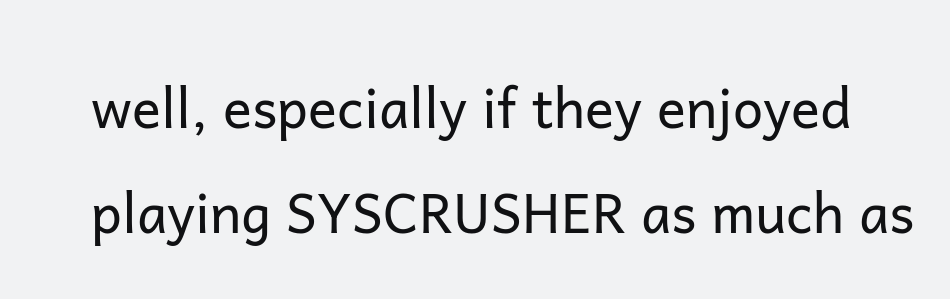well, especially if they enjoyed playing SYSCRUSHER as much as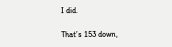I did.

That’s 153 down,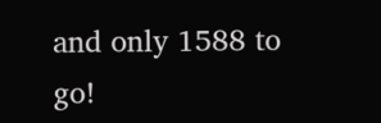and only 1588 to go!